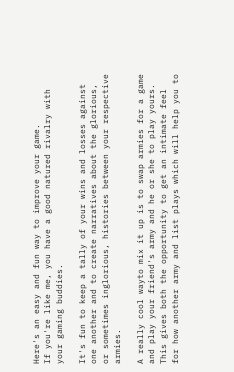Here's an easy and fun way to improve your game.
If you're like me, you have a good natured rivalry with your gaming buddies.

It's fun to keep a tally of your wins and losses against one another and to create narratives about the glorious, or sometimes inglorious, histories between your respective armies.

A really cool wayto mix it up is to swap armies for a game and play your friend's army and he or she to play yours. This gives both the opportunity to get an intimate feel for how another army and list plays which will help you to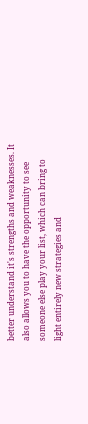better understand it's strengths and weaknesses. It also allows you to have the opportunity to see someone else play your list, which can bring to light entirely new strategies and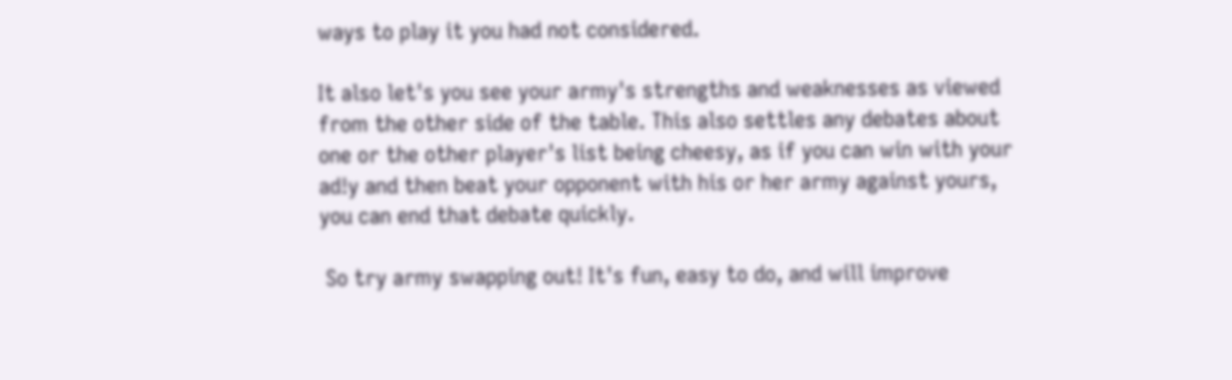ways to play it you had not considered.

It also let's you see your army's strengths and weaknesses as viewed from the other side of the table. This also settles any debates about one or the other player's list being cheesy, as if you can win with your ad!y and then beat your opponent with his or her army against yours, you can end that debate quickly.

 So try army swapping out! It's fun, easy to do, and will improve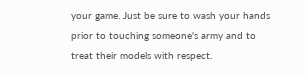your game. Just be sure to wash your hands prior to touching someone's army and to treat their models with respect.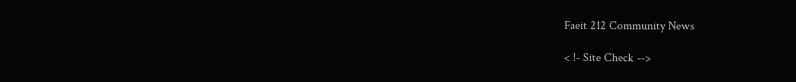Faeit 212 Community News

< !- Site Check -->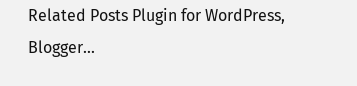Related Posts Plugin for WordPress, Blogger...